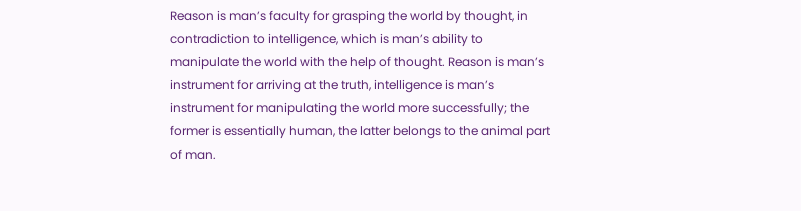Reason is man’s faculty for grasping the world by thought, in contradiction to intelligence, which is man’s ability to manipulate the world with the help of thought. Reason is man’s instrument for arriving at the truth, intelligence is man’s instrument for manipulating the world more successfully; the former is essentially human, the latter belongs to the animal part of man.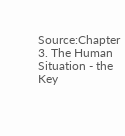Source:Chapter 3. The Human Situation - the Key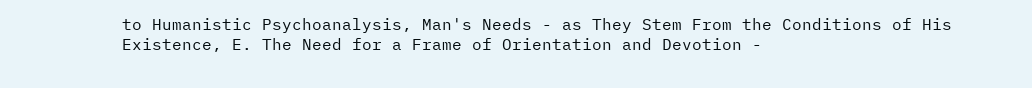to Humanistic Psychoanalysis, Man's Needs - as They Stem From the Conditions of His Existence, E. The Need for a Frame of Orientation and Devotion -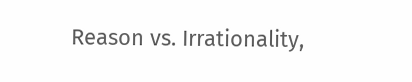Reason vs. Irrationality,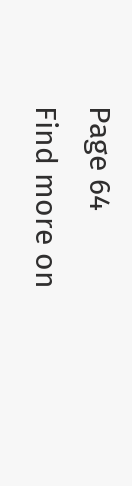Page 64
Find more on